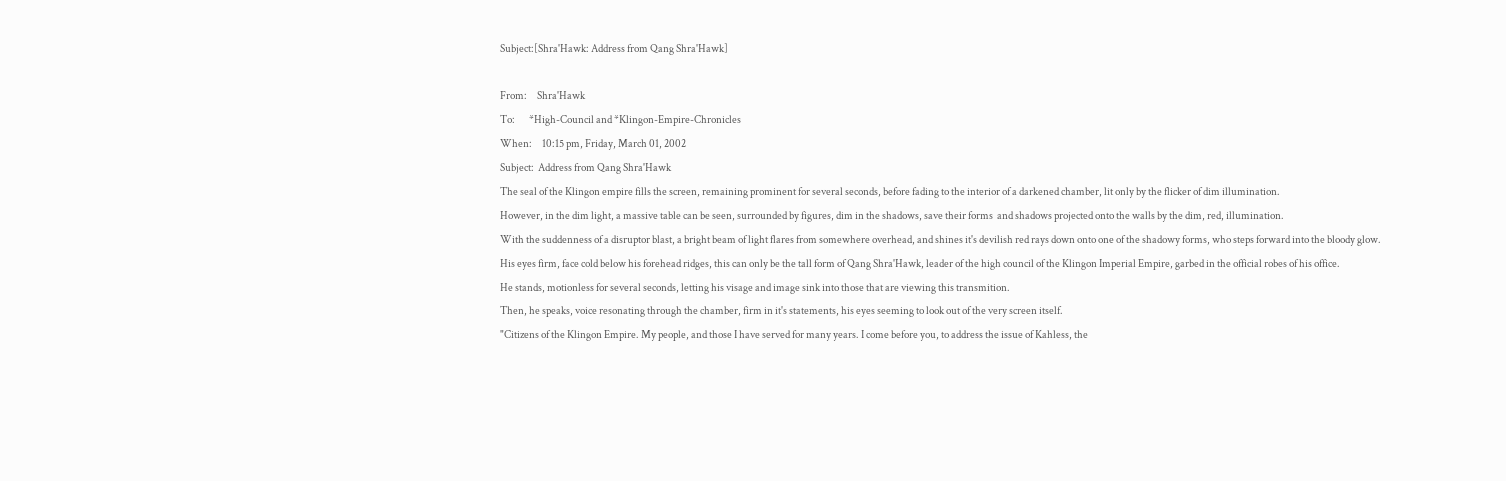Subject:[Shra'Hawk: Address from Qang Shra'Hawk]

From:     Shra'Hawk
To:       *High-Council and *Klingon-Empire-Chronicles
When:     10:15 pm, Friday, March 01, 2002
Subject:  Address from Qang Shra'Hawk
The seal of the Klingon empire fills the screen, remaining prominent for several seconds, before fading to the interior of a darkened chamber, lit only by the flicker of dim illumination.
However, in the dim light, a massive table can be seen, surrounded by figures, dim in the shadows, save their forms  and shadows projected onto the walls by the dim, red, illumination.
With the suddenness of a disruptor blast, a bright beam of light flares from somewhere overhead, and shines it's devilish red rays down onto one of the shadowy forms, who steps forward into the bloody glow.
His eyes firm, face cold below his forehead ridges, this can only be the tall form of Qang Shra'Hawk, leader of the high council of the Klingon Imperial Empire, garbed in the official robes of his office.
He stands, motionless for several seconds, letting his visage and image sink into those that are viewing this transmition.
Then, he speaks, voice resonating through the chamber, firm in it's statements, his eyes seeming to look out of the very screen itself.
"Citizens of the Klingon Empire. My people, and those I have served for many years. I come before you, to address the issue of Kahless, the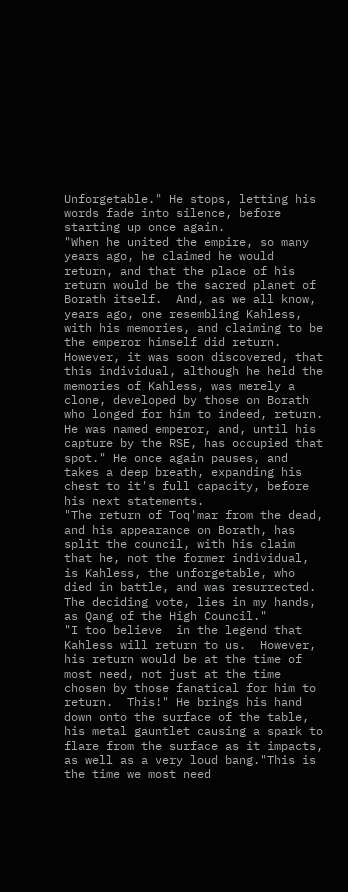Unforgetable." He stops, letting his words fade into silence, before starting up once again.
"When he united the empire, so many years ago, he claimed he would return, and that the place of his return would be the sacred planet of Borath itself.  And, as we all know,  years ago, one resembling Kahless, with his memories, and claiming to be the emperor himself did return.  However, it was soon discovered, that this individual, although he held the memories of Kahless, was merely a clone, developed by those on Borath who longed for him to indeed, return. He was named emperor, and, until his capture by the RSE, has occupied that spot." He once again pauses, and takes a deep breath, expanding his chest to it's full capacity, before his next statements.
"The return of Toq'mar from the dead, and his appearance on Borath, has split the council, with his claim that he, not the former individual, is Kahless, the unforgetable, who died in battle, and was resurrected.  The deciding vote, lies in my hands, as Qang of the High Council."
"I too believe  in the legend that Kahless will return to us.  However, his return would be at the time of most need, not just at the time chosen by those fanatical for him to return.  This!" He brings his hand down onto the surface of the table, his metal gauntlet causing a spark to flare from the surface as it impacts, as well as a very loud bang."This is the time we most need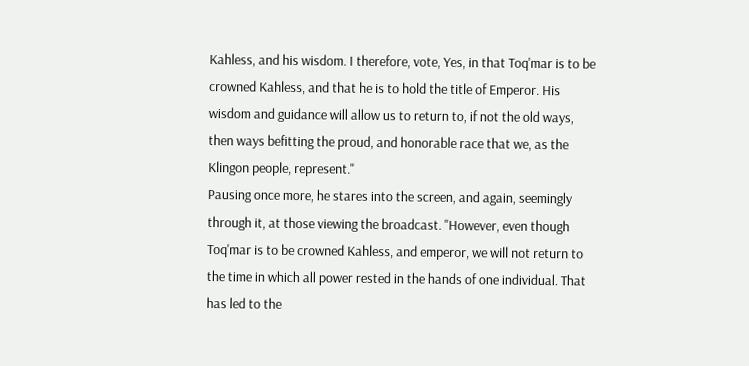Kahless, and his wisdom. I therefore, vote, Yes, in that Toq'mar is to be crowned Kahless, and that he is to hold the title of Emperor. His wisdom and guidance will allow us to return to, if not the old ways, then ways befitting the proud, and honorable race that we, as the Klingon people, represent."
Pausing once more, he stares into the screen, and again, seemingly through it, at those viewing the broadcast. "However, even though Toq'mar is to be crowned Kahless, and emperor, we will not return to the time in which all power rested in the hands of one individual. That has led to the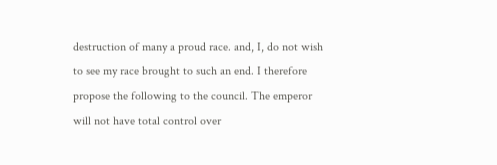destruction of many a proud race. and, I, do not wish to see my race brought to such an end. I therefore propose the following to the council. The emperor will not have total control over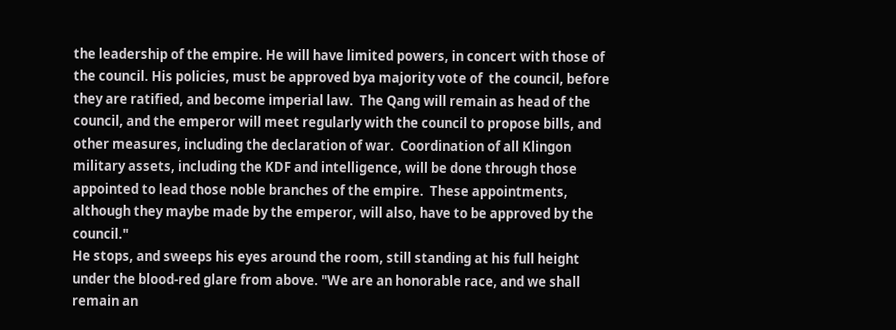the leadership of the empire. He will have limited powers, in concert with those of the council. His policies, must be approved bya majority vote of  the council, before they are ratified, and become imperial law.  The Qang will remain as head of the council, and the emperor will meet regularly with the council to propose bills, and other measures, including the declaration of war.  Coordination of all Klingon military assets, including the KDF and intelligence, will be done through those appointed to lead those noble branches of the empire.  These appointments, although they maybe made by the emperor, will also, have to be approved by the council."
He stops, and sweeps his eyes around the room, still standing at his full height under the blood-red glare from above. "We are an honorable race, and we shall remain an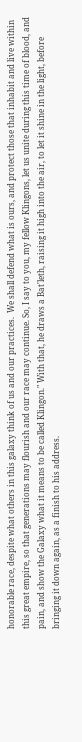honorable race, despite what others in this galaxy think of us and our practices.  We shall defend what is ours, and protect those that inhabit and live within this great empire, so that generations may flourish and our race may continue. So, I say to you, my fellow Klingons, let us unite during this time of blood, and pain, and show the Galaxy what it means to be called Klingon." With that, he draws a Bat'leth, raising it high into the air, to let it shine in the light, before bringing it down again, as a finish to his address.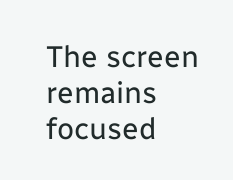The screen remains focused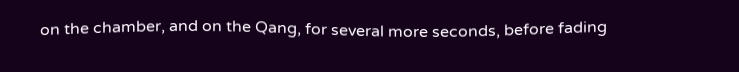on the chamber, and on the Qang, for several more seconds, before fading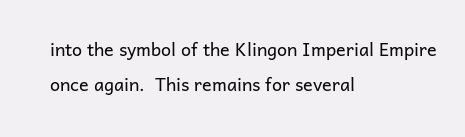into the symbol of the Klingon Imperial Empire once again.  This remains for several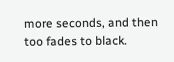more seconds, and then too fades to black.